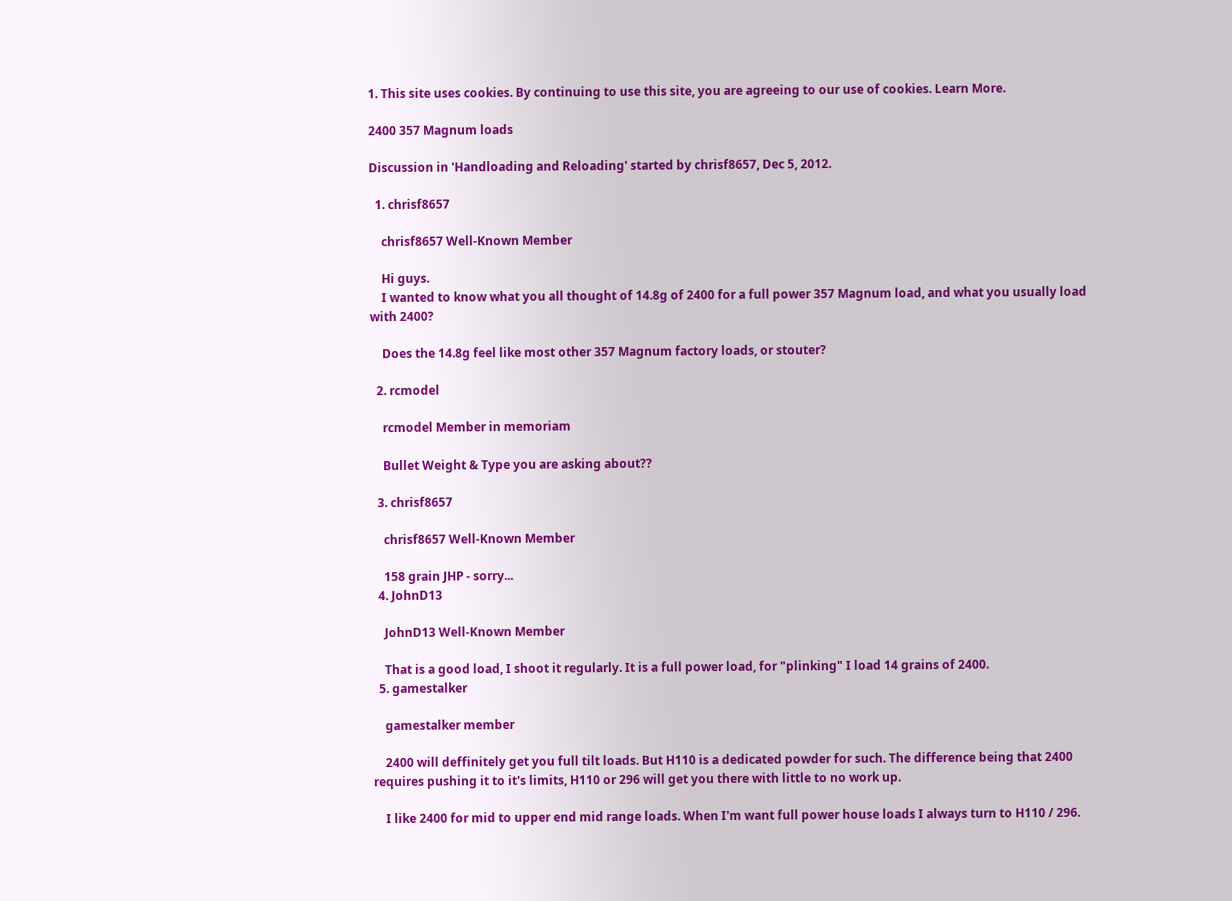1. This site uses cookies. By continuing to use this site, you are agreeing to our use of cookies. Learn More.

2400 357 Magnum loads

Discussion in 'Handloading and Reloading' started by chrisf8657, Dec 5, 2012.

  1. chrisf8657

    chrisf8657 Well-Known Member

    Hi guys.
    I wanted to know what you all thought of 14.8g of 2400 for a full power 357 Magnum load, and what you usually load with 2400?

    Does the 14.8g feel like most other 357 Magnum factory loads, or stouter?

  2. rcmodel

    rcmodel Member in memoriam

    Bullet Weight & Type you are asking about??

  3. chrisf8657

    chrisf8657 Well-Known Member

    158 grain JHP - sorry...
  4. JohnD13

    JohnD13 Well-Known Member

    That is a good load, I shoot it regularly. It is a full power load, for "plinking" I load 14 grains of 2400.
  5. gamestalker

    gamestalker member

    2400 will deffinitely get you full tilt loads. But H110 is a dedicated powder for such. The difference being that 2400 requires pushing it to it's limits, H110 or 296 will get you there with little to no work up.

    I like 2400 for mid to upper end mid range loads. When I'm want full power house loads I always turn to H110 / 296.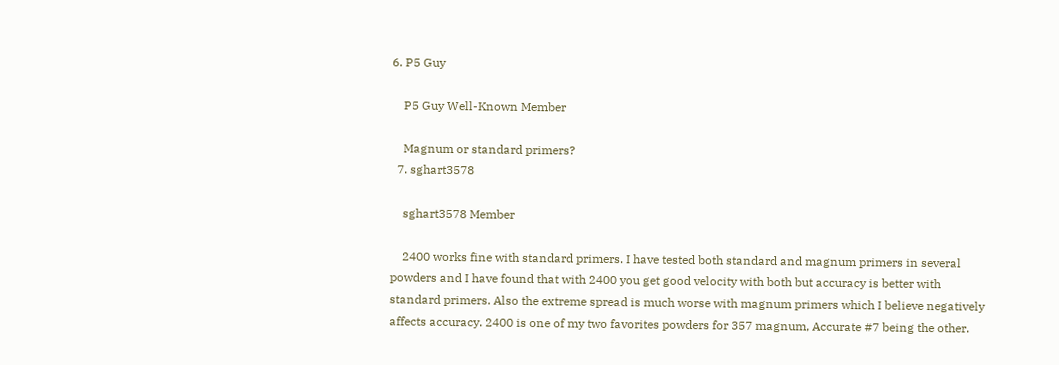6. P5 Guy

    P5 Guy Well-Known Member

    Magnum or standard primers?
  7. sghart3578

    sghart3578 Member

    2400 works fine with standard primers. I have tested both standard and magnum primers in several powders and I have found that with 2400 you get good velocity with both but accuracy is better with standard primers. Also the extreme spread is much worse with magnum primers which I believe negatively affects accuracy. 2400 is one of my two favorites powders for 357 magnum, Accurate #7 being the other.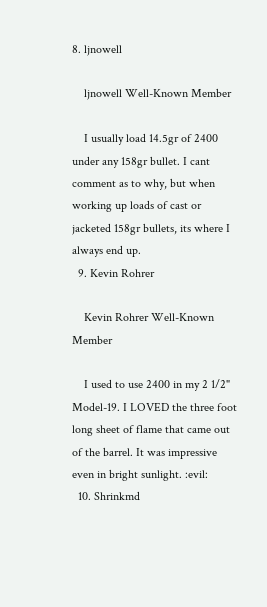8. ljnowell

    ljnowell Well-Known Member

    I usually load 14.5gr of 2400 under any 158gr bullet. I cant comment as to why, but when working up loads of cast or jacketed 158gr bullets, its where I always end up.
  9. Kevin Rohrer

    Kevin Rohrer Well-Known Member

    I used to use 2400 in my 2 1/2" Model-19. I LOVED the three foot long sheet of flame that came out of the barrel. It was impressive even in bright sunlight. :evil:
  10. Shrinkmd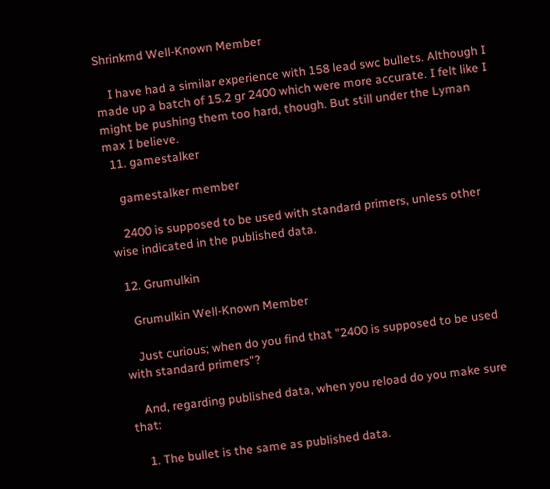Shrinkmd Well-Known Member

    I have had a similar experience with 158 lead swc bullets. Although I made up a batch of 15.2 gr 2400 which were more accurate. I felt like I might be pushing them too hard, though. But still under the Lyman max I believe.
  11. gamestalker

    gamestalker member

    2400 is supposed to be used with standard primers, unless other wise indicated in the published data.

  12. Grumulkin

    Grumulkin Well-Known Member

    Just curious; when do you find that "2400 is supposed to be used with standard primers"?

    And, regarding published data, when you reload do you make sure that:

    1. The bullet is the same as published data.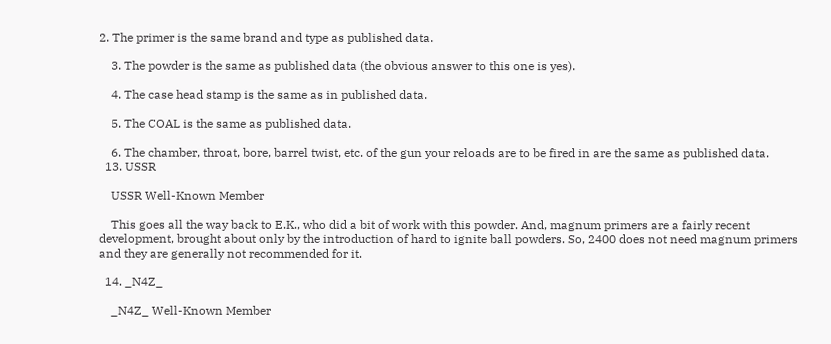2. The primer is the same brand and type as published data.

    3. The powder is the same as published data (the obvious answer to this one is yes).

    4. The case head stamp is the same as in published data.

    5. The COAL is the same as published data.

    6. The chamber, throat, bore, barrel twist, etc. of the gun your reloads are to be fired in are the same as published data.
  13. USSR

    USSR Well-Known Member

    This goes all the way back to E.K., who did a bit of work with this powder. And, magnum primers are a fairly recent development, brought about only by the introduction of hard to ignite ball powders. So, 2400 does not need magnum primers and they are generally not recommended for it.

  14. _N4Z_

    _N4Z_ Well-Known Member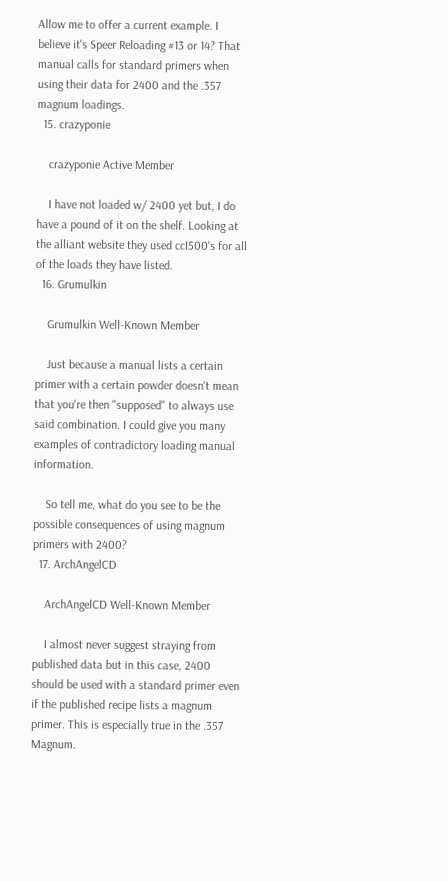Allow me to offer a current example. I believe it's Speer Reloading #13 or 14? That manual calls for standard primers when using their data for 2400 and the .357 magnum loadings.
  15. crazyponie

    crazyponie Active Member

    I have not loaded w/ 2400 yet but, I do have a pound of it on the shelf. Looking at the alliant website they used ccI500's for all of the loads they have listed.
  16. Grumulkin

    Grumulkin Well-Known Member

    Just because a manual lists a certain primer with a certain powder doesn't mean that you're then "supposed" to always use said combination. I could give you many examples of contradictory loading manual information.

    So tell me, what do you see to be the possible consequences of using magnum primers with 2400?
  17. ArchAngelCD

    ArchAngelCD Well-Known Member

    I almost never suggest straying from published data but in this case, 2400 should be used with a standard primer even if the published recipe lists a magnum primer. This is especially true in the .357 Magnum.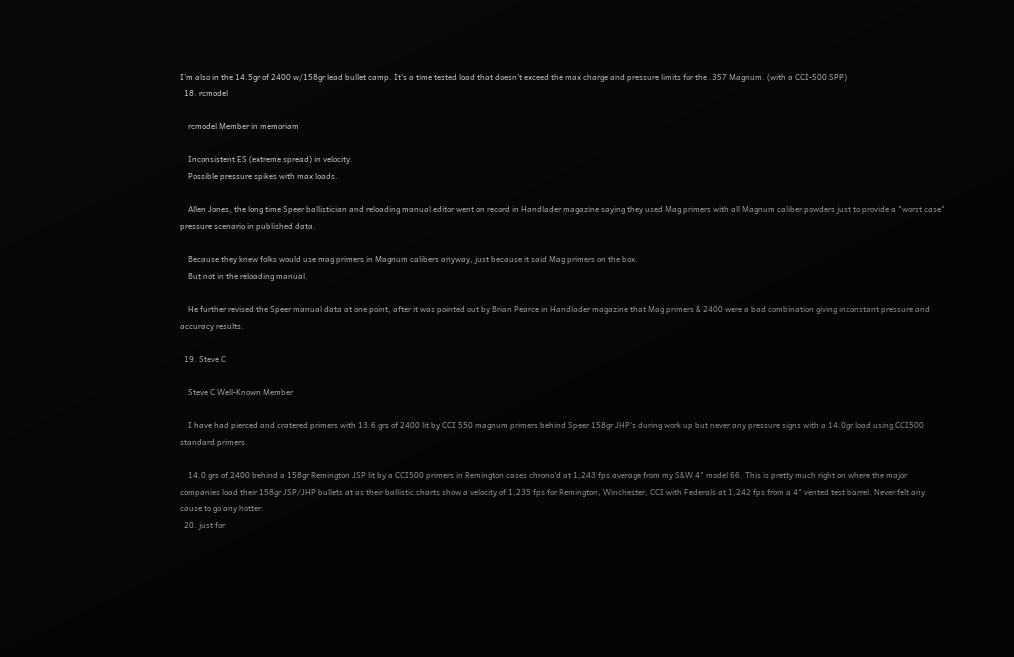I'm also in the 14.5gr of 2400 w/158gr lead bullet camp. It's a time tested load that doesn't exceed the max charge and pressure limits for the .357 Magnum. (with a CCI-500 SPP)
  18. rcmodel

    rcmodel Member in memoriam

    Inconsistent ES (extreme spread) in velocity.
    Possible pressure spikes with max loads.

    Allen Jones, the long time Speer ballistician and reloading manual editor went on record in Handlader magazine saying they used Mag primers with all Magnum caliber powders just to provide a "worst case" pressure scenario in published data.

    Because they knew folks would use mag primers in Magnum calibers anyway, just because it said Mag primers on the box.
    But not in the reloading manual.

    He further revised the Speer manual data at one point, after it was pointed out by Brian Pearce in Handlader magazine that Mag primers & 2400 were a bad combination giving inconstant pressure and accuracy results.

  19. Steve C

    Steve C Well-Known Member

    I have had pierced and cratered primers with 13.6 grs of 2400 lit by CCI 550 magnum primers behind Speer 158gr JHP's during work up but never any pressure signs with a 14.0gr load using CCI500 standard primers.

    14.0 grs of 2400 behind a 158gr Remington JSP lit by a CCI500 primers in Remington cases chrono'd at 1,243 fps average from my S&W 4" model 66. This is pretty much right on where the major companies load their 158gr JSP/JHP bullets at as their ballistic charts show a velocity of 1,235 fps for Remington, Winchester, CCI with Federals at 1,242 fps from a 4" vented test barrel. Never felt any cause to go any hotter.
  20. just for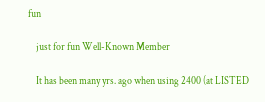fun

    just for fun Well-Known Member

    It has been many yrs. ago when using 2400 (at LISTED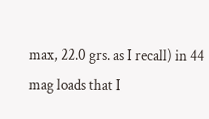max, 22.0 grs. as I recall) in 44 mag loads that I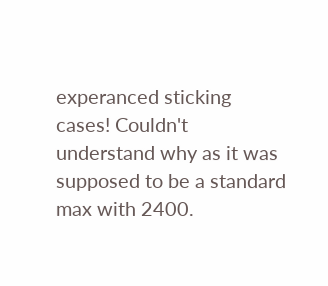experanced sticking cases! Couldn't understand why as it was supposed to be a standard max with 2400.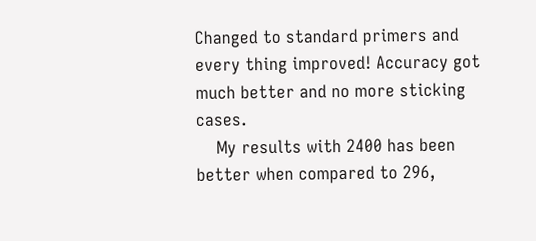Changed to standard primers and every thing improved! Accuracy got much better and no more sticking cases.
    My results with 2400 has been better when compared to 296,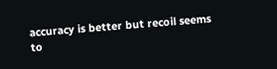accuracy is better but recoil seems to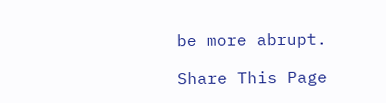be more abrupt.

Share This Page